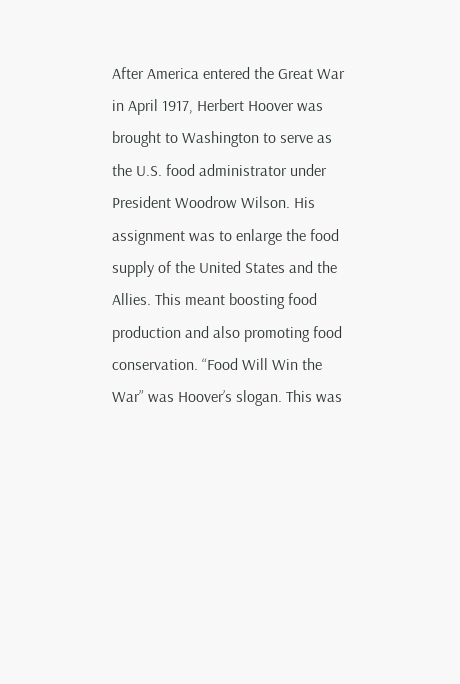After America entered the Great War in April 1917, Herbert Hoover was brought to Washington to serve as the U.S. food administrator under President Woodrow Wilson. His assignment was to enlarge the food supply of the United States and the Allies. This meant boosting food production and also promoting food conservation. “Food Will Win the War” was Hoover’s slogan. This was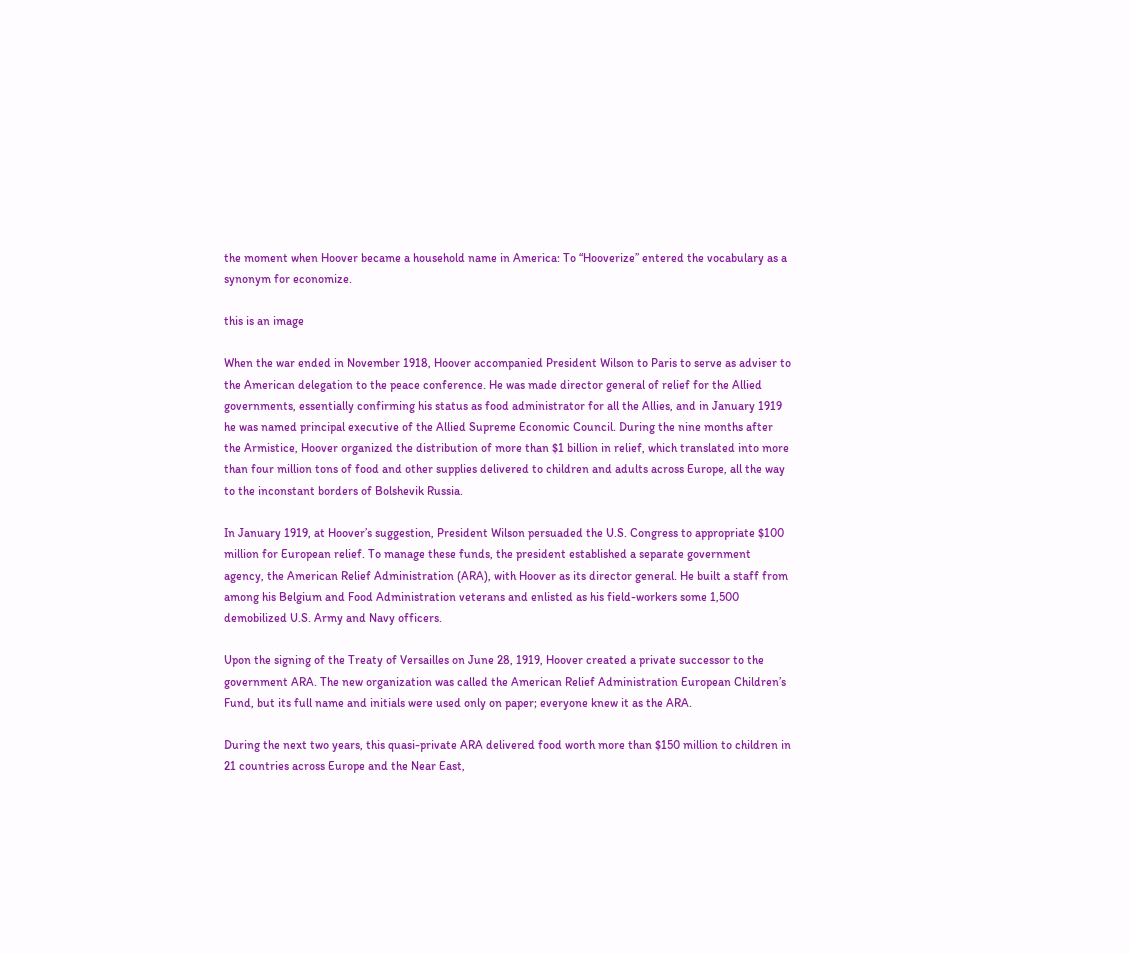the moment when Hoover became a household name in America: To “Hooverize” entered the vocabulary as a synonym for economize.

this is an image

When the war ended in November 1918, Hoover accompanied President Wilson to Paris to serve as adviser to the American delegation to the peace conference. He was made director general of relief for the Allied governments, essentially confirming his status as food administrator for all the Allies, and in January 1919 he was named principal executive of the Allied Supreme Economic Council. During the nine months after the Armistice, Hoover organized the distribution of more than $1 billion in relief, which translated into more than four million tons of food and other supplies delivered to children and adults across Europe, all the way to the inconstant borders of Bolshevik Russia.

In January 1919, at Hoover’s suggestion, President Wilson persuaded the U.S. Congress to appropriate $100 million for European relief. To manage these funds, the president established a separate government agency, the American Relief Administration (ARA), with Hoover as its director general. He built a staff from among his Belgium and Food Administration veterans and enlisted as his field-workers some 1,500 demobilized U.S. Army and Navy officers.

Upon the signing of the Treaty of Versailles on June 28, 1919, Hoover created a private successor to the government ARA. The new organization was called the American Relief Administration European Children’s Fund, but its full name and initials were used only on paper; everyone knew it as the ARA.

During the next two years, this quasi-private ARA delivered food worth more than $150 million to children in 21 countries across Europe and the Near East,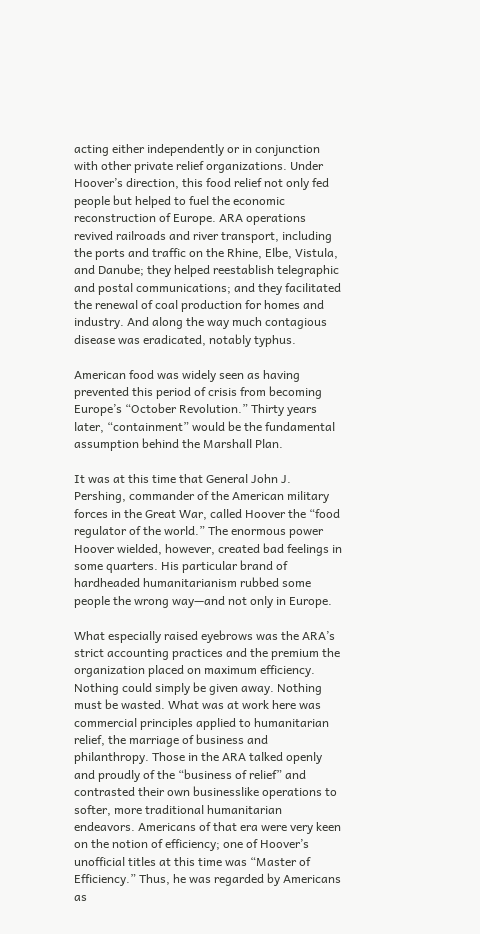acting either independently or in conjunction with other private relief organizations. Under Hoover’s direction, this food relief not only fed people but helped to fuel the economic reconstruction of Europe. ARA operations revived railroads and river transport, including the ports and traffic on the Rhine, Elbe, Vistula, and Danube; they helped reestablish telegraphic and postal communications; and they facilitated the renewal of coal production for homes and industry. And along the way much contagious disease was eradicated, notably typhus.

American food was widely seen as having prevented this period of crisis from becoming Europe’s “October Revolution.” Thirty years later, “containment” would be the fundamental assumption behind the Marshall Plan.

It was at this time that General John J. Pershing, commander of the American military forces in the Great War, called Hoover the “food regulator of the world.” The enormous power Hoover wielded, however, created bad feelings in some quarters. His particular brand of hardheaded humanitarianism rubbed some people the wrong way—and not only in Europe.

What especially raised eyebrows was the ARA’s strict accounting practices and the premium the organization placed on maximum efficiency. Nothing could simply be given away. Nothing must be wasted. What was at work here was commercial principles applied to humanitarian relief, the marriage of business and philanthropy. Those in the ARA talked openly and proudly of the “business of relief” and contrasted their own businesslike operations to softer, more traditional humanitarian endeavors. Americans of that era were very keen on the notion of efficiency; one of Hoover’s unofficial titles at this time was “Master of Efficiency.” Thus, he was regarded by Americans as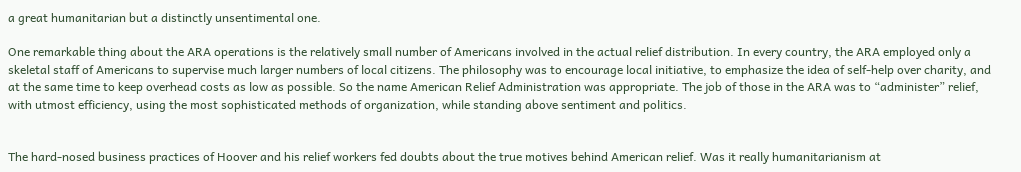a great humanitarian but a distinctly unsentimental one.

One remarkable thing about the ARA operations is the relatively small number of Americans involved in the actual relief distribution. In every country, the ARA employed only a skeletal staff of Americans to supervise much larger numbers of local citizens. The philosophy was to encourage local initiative, to emphasize the idea of self-help over charity, and at the same time to keep overhead costs as low as possible. So the name American Relief Administration was appropriate. The job of those in the ARA was to “administer” relief, with utmost efficiency, using the most sophisticated methods of organization, while standing above sentiment and politics.


The hard-nosed business practices of Hoover and his relief workers fed doubts about the true motives behind American relief. Was it really humanitarianism at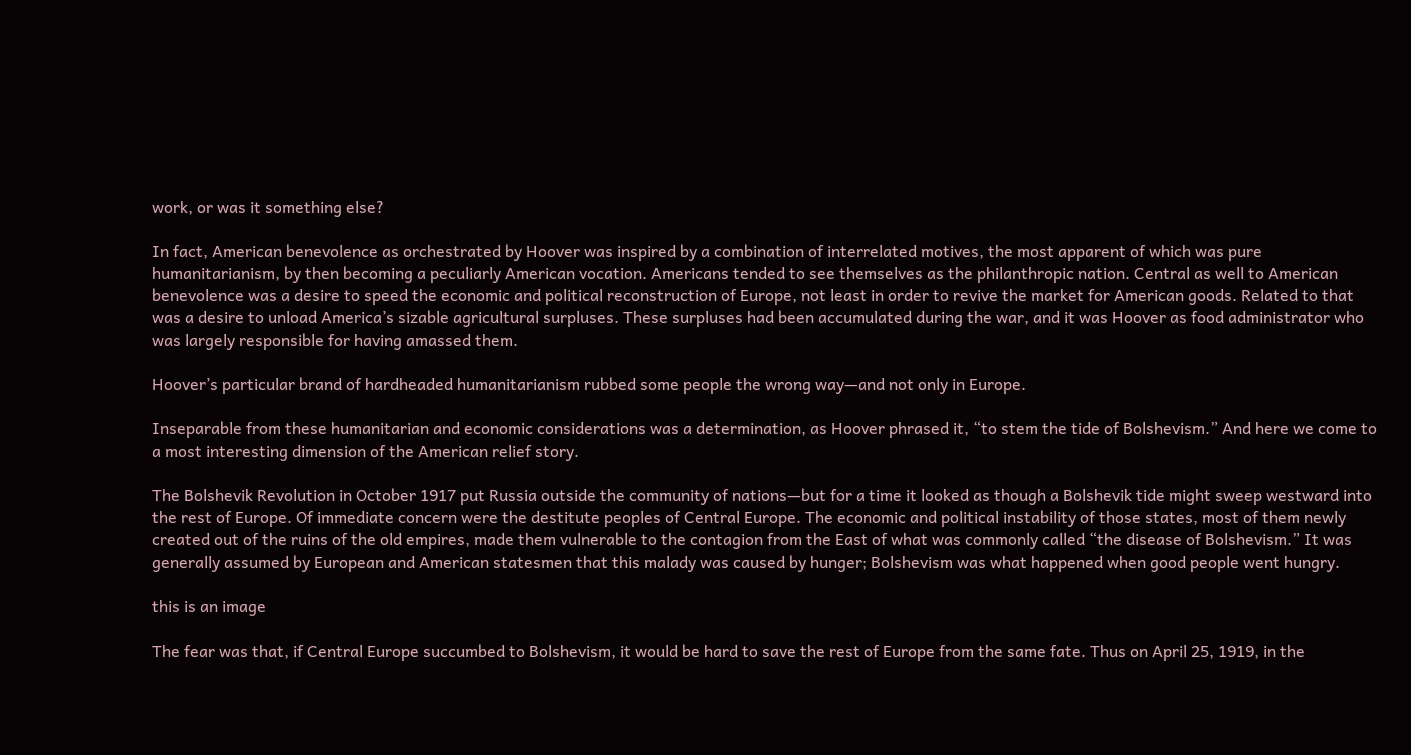work, or was it something else?

In fact, American benevolence as orchestrated by Hoover was inspired by a combination of interrelated motives, the most apparent of which was pure humanitarianism, by then becoming a peculiarly American vocation. Americans tended to see themselves as the philanthropic nation. Central as well to American benevolence was a desire to speed the economic and political reconstruction of Europe, not least in order to revive the market for American goods. Related to that was a desire to unload America’s sizable agricultural surpluses. These surpluses had been accumulated during the war, and it was Hoover as food administrator who was largely responsible for having amassed them.

Hoover’s particular brand of hardheaded humanitarianism rubbed some people the wrong way—and not only in Europe.

Inseparable from these humanitarian and economic considerations was a determination, as Hoover phrased it, “to stem the tide of Bolshevism.” And here we come to a most interesting dimension of the American relief story.

The Bolshevik Revolution in October 1917 put Russia outside the community of nations—but for a time it looked as though a Bolshevik tide might sweep westward into the rest of Europe. Of immediate concern were the destitute peoples of Central Europe. The economic and political instability of those states, most of them newly created out of the ruins of the old empires, made them vulnerable to the contagion from the East of what was commonly called “the disease of Bolshevism.” It was generally assumed by European and American statesmen that this malady was caused by hunger; Bolshevism was what happened when good people went hungry.

this is an image

The fear was that, if Central Europe succumbed to Bolshevism, it would be hard to save the rest of Europe from the same fate. Thus on April 25, 1919, in the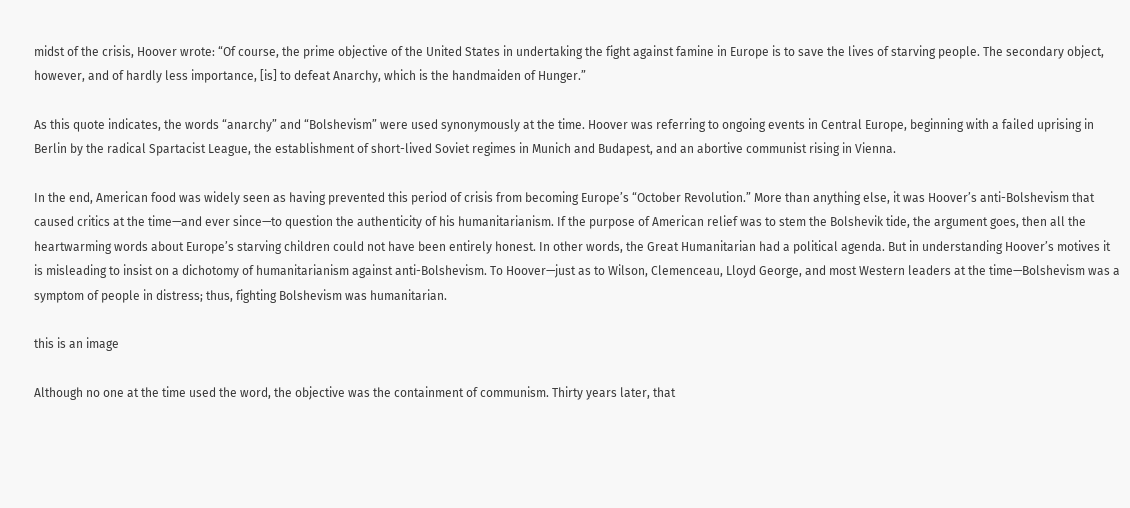midst of the crisis, Hoover wrote: “Of course, the prime objective of the United States in undertaking the fight against famine in Europe is to save the lives of starving people. The secondary object, however, and of hardly less importance, [is] to defeat Anarchy, which is the handmaiden of Hunger.”

As this quote indicates, the words “anarchy” and “Bolshevism” were used synonymously at the time. Hoover was referring to ongoing events in Central Europe, beginning with a failed uprising in Berlin by the radical Spartacist League, the establishment of short-lived Soviet regimes in Munich and Budapest, and an abortive communist rising in Vienna.

In the end, American food was widely seen as having prevented this period of crisis from becoming Europe’s “October Revolution.” More than anything else, it was Hoover’s anti-Bolshevism that caused critics at the time—and ever since—to question the authenticity of his humanitarianism. If the purpose of American relief was to stem the Bolshevik tide, the argument goes, then all the heartwarming words about Europe’s starving children could not have been entirely honest. In other words, the Great Humanitarian had a political agenda. But in understanding Hoover’s motives it is misleading to insist on a dichotomy of humanitarianism against anti-Bolshevism. To Hoover—just as to Wilson, Clemenceau, Lloyd George, and most Western leaders at the time—Bolshevism was a symptom of people in distress; thus, fighting Bolshevism was humanitarian.

this is an image

Although no one at the time used the word, the objective was the containment of communism. Thirty years later, that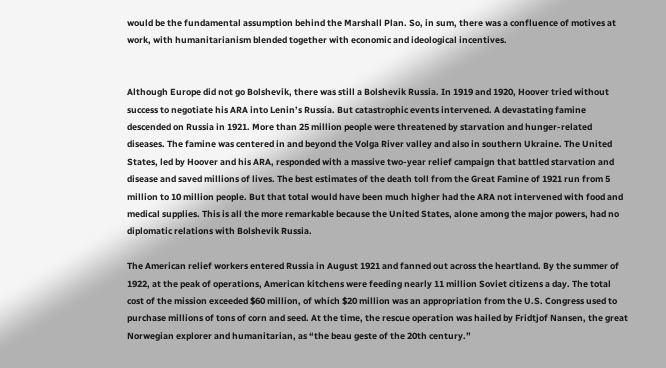would be the fundamental assumption behind the Marshall Plan. So, in sum, there was a confluence of motives at work, with humanitarianism blended together with economic and ideological incentives.


Although Europe did not go Bolshevik, there was still a Bolshevik Russia. In 1919 and 1920, Hoover tried without success to negotiate his ARA into Lenin’s Russia. But catastrophic events intervened. A devastating famine descended on Russia in 1921. More than 25 million people were threatened by starvation and hunger-related diseases. The famine was centered in and beyond the Volga River valley and also in southern Ukraine. The United States, led by Hoover and his ARA, responded with a massive two-year relief campaign that battled starvation and disease and saved millions of lives. The best estimates of the death toll from the Great Famine of 1921 run from 5 million to 10 million people. But that total would have been much higher had the ARA not intervened with food and medical supplies. This is all the more remarkable because the United States, alone among the major powers, had no diplomatic relations with Bolshevik Russia.

The American relief workers entered Russia in August 1921 and fanned out across the heartland. By the summer of 1922, at the peak of operations, American kitchens were feeding nearly 11 million Soviet citizens a day. The total cost of the mission exceeded $60 million, of which $20 million was an appropriation from the U.S. Congress used to purchase millions of tons of corn and seed. At the time, the rescue operation was hailed by Fridtjof Nansen, the great Norwegian explorer and humanitarian, as “the beau geste of the 20th century.”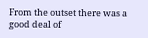From the outset there was a good deal of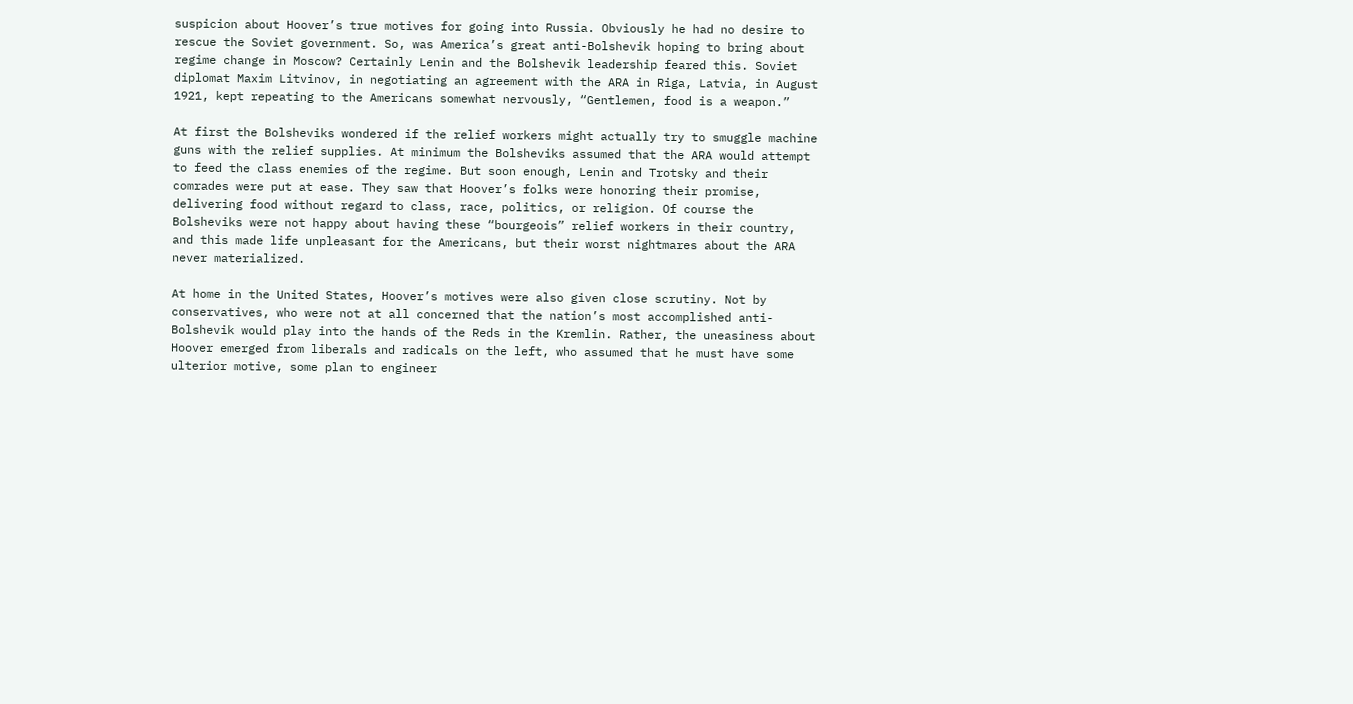suspicion about Hoover’s true motives for going into Russia. Obviously he had no desire to rescue the Soviet government. So, was America’s great anti-Bolshevik hoping to bring about regime change in Moscow? Certainly Lenin and the Bolshevik leadership feared this. Soviet diplomat Maxim Litvinov, in negotiating an agreement with the ARA in Riga, Latvia, in August 1921, kept repeating to the Americans somewhat nervously, “Gentlemen, food is a weapon.”

At first the Bolsheviks wondered if the relief workers might actually try to smuggle machine guns with the relief supplies. At minimum the Bolsheviks assumed that the ARA would attempt to feed the class enemies of the regime. But soon enough, Lenin and Trotsky and their comrades were put at ease. They saw that Hoover’s folks were honoring their promise, delivering food without regard to class, race, politics, or religion. Of course the Bolsheviks were not happy about having these “bourgeois” relief workers in their country, and this made life unpleasant for the Americans, but their worst nightmares about the ARA never materialized.

At home in the United States, Hoover’s motives were also given close scrutiny. Not by conservatives, who were not at all concerned that the nation’s most accomplished anti-Bolshevik would play into the hands of the Reds in the Kremlin. Rather, the uneasiness about Hoover emerged from liberals and radicals on the left, who assumed that he must have some ulterior motive, some plan to engineer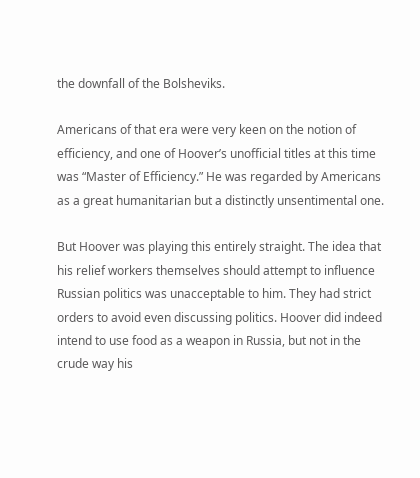the downfall of the Bolsheviks.

Americans of that era were very keen on the notion of efficiency, and one of Hoover’s unofficial titles at this time was “Master of Efficiency.” He was regarded by Americans as a great humanitarian but a distinctly unsentimental one.

But Hoover was playing this entirely straight. The idea that his relief workers themselves should attempt to influence Russian politics was unacceptable to him. They had strict orders to avoid even discussing politics. Hoover did indeed intend to use food as a weapon in Russia, but not in the crude way his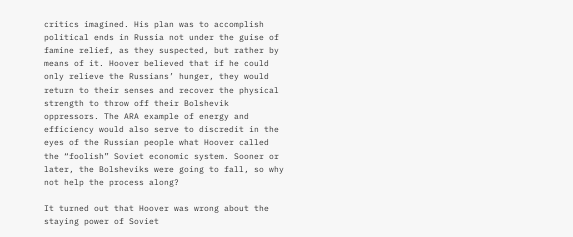critics imagined. His plan was to accomplish political ends in Russia not under the guise of famine relief, as they suspected, but rather by means of it. Hoover believed that if he could only relieve the Russians’ hunger, they would return to their senses and recover the physical strength to throw off their Bolshevik oppressors. The ARA example of energy and efficiency would also serve to discredit in the eyes of the Russian people what Hoover called the “foolish” Soviet economic system. Sooner or later, the Bolsheviks were going to fall, so why not help the process along?

It turned out that Hoover was wrong about the staying power of Soviet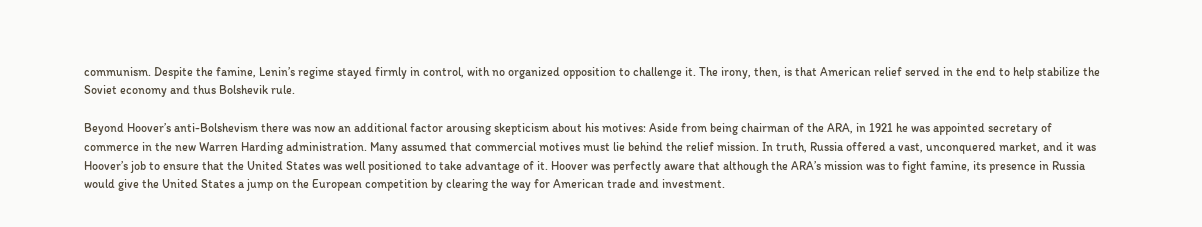communism. Despite the famine, Lenin’s regime stayed firmly in control, with no organized opposition to challenge it. The irony, then, is that American relief served in the end to help stabilize the Soviet economy and thus Bolshevik rule.

Beyond Hoover’s anti-Bolshevism there was now an additional factor arousing skepticism about his motives: Aside from being chairman of the ARA, in 1921 he was appointed secretary of commerce in the new Warren Harding administration. Many assumed that commercial motives must lie behind the relief mission. In truth, Russia offered a vast, unconquered market, and it was Hoover’s job to ensure that the United States was well positioned to take advantage of it. Hoover was perfectly aware that although the ARA’s mission was to fight famine, its presence in Russia would give the United States a jump on the European competition by clearing the way for American trade and investment.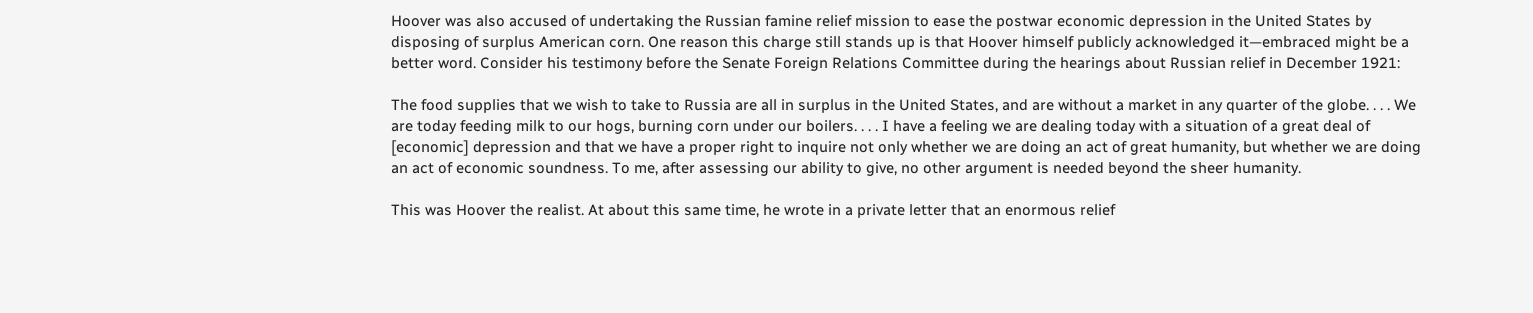Hoover was also accused of undertaking the Russian famine relief mission to ease the postwar economic depression in the United States by disposing of surplus American corn. One reason this charge still stands up is that Hoover himself publicly acknowledged it—embraced might be a better word. Consider his testimony before the Senate Foreign Relations Committee during the hearings about Russian relief in December 1921:

The food supplies that we wish to take to Russia are all in surplus in the United States, and are without a market in any quarter of the globe. . . . We are today feeding milk to our hogs, burning corn under our boilers. . . . I have a feeling we are dealing today with a situation of a great deal of [economic] depression and that we have a proper right to inquire not only whether we are doing an act of great humanity, but whether we are doing an act of economic soundness. To me, after assessing our ability to give, no other argument is needed beyond the sheer humanity.

This was Hoover the realist. At about this same time, he wrote in a private letter that an enormous relief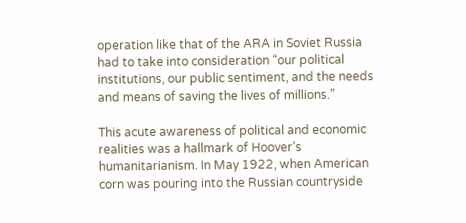operation like that of the ARA in Soviet Russia had to take into consideration “our political institutions, our public sentiment, and the needs and means of saving the lives of millions.”

This acute awareness of political and economic realities was a hallmark of Hoover’s humanitarianism. In May 1922, when American corn was pouring into the Russian countryside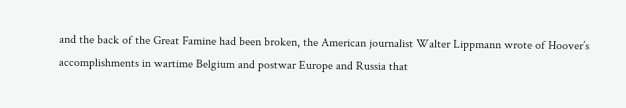and the back of the Great Famine had been broken, the American journalist Walter Lippmann wrote of Hoover’s accomplishments in wartime Belgium and postwar Europe and Russia that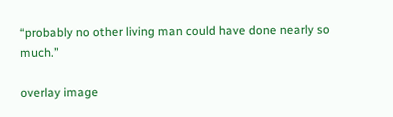“probably no other living man could have done nearly so much.”

overlay image